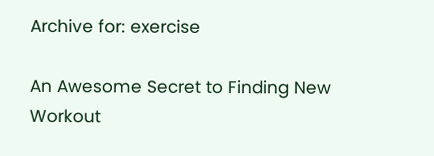Archive for: exercise

An Awesome Secret to Finding New Workout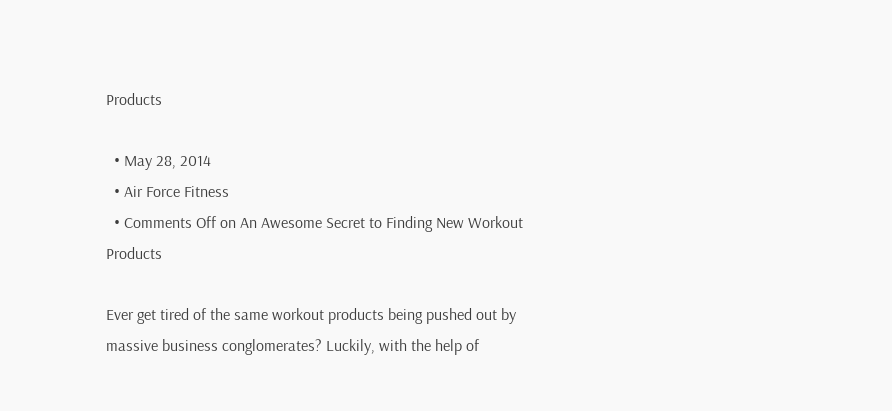Products

  • May 28, 2014
  • Air Force Fitness
  • Comments Off on An Awesome Secret to Finding New Workout Products

Ever get tired of the same workout products being pushed out by massive business conglomerates? Luckily, with the help of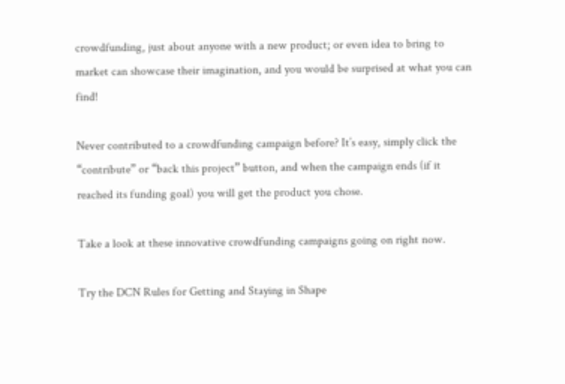crowdfunding, just about anyone with a new product; or even idea to bring to market can showcase their imagination, and you would be surprised at what you can find!

Never contributed to a crowdfunding campaign before? It’s easy, simply click the “contribute” or “back this project” button, and when the campaign ends (if it reached its funding goal) you will get the product you chose.

Take a look at these innovative crowdfunding campaigns going on right now.

Try the DCN Rules for Getting and Staying in Shape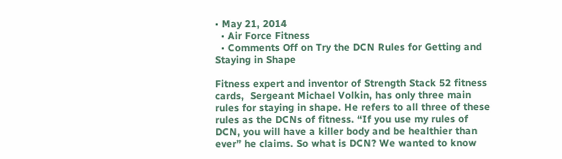• May 21, 2014
  • Air Force Fitness
  • Comments Off on Try the DCN Rules for Getting and Staying in Shape

Fitness expert and inventor of Strength Stack 52 fitness cards,  Sergeant Michael Volkin, has only three main rules for staying in shape. He refers to all three of these rules as the DCNs of fitness. “If you use my rules of DCN, you will have a killer body and be healthier than ever” he claims. So what is DCN? We wanted to know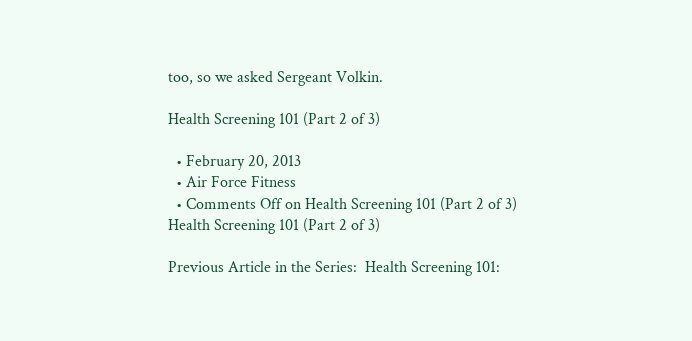too, so we asked Sergeant Volkin.

Health Screening 101 (Part 2 of 3)

  • February 20, 2013
  • Air Force Fitness
  • Comments Off on Health Screening 101 (Part 2 of 3)
Health Screening 101 (Part 2 of 3)

Previous Article in the Series:  Health Screening 101: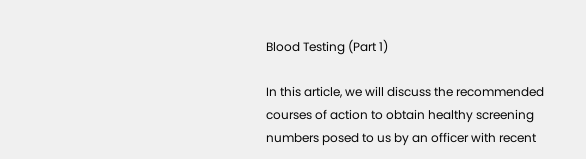Blood Testing (Part 1)

In this article, we will discuss the recommended courses of action to obtain healthy screening numbers posed to us by an officer with recent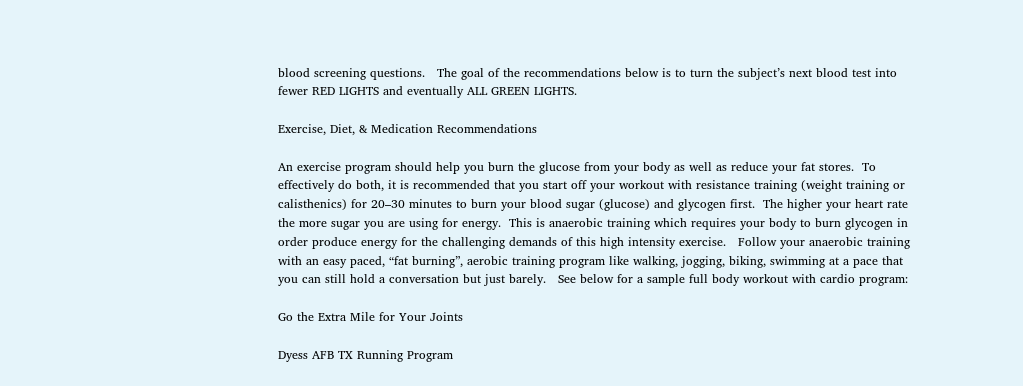blood screening questions.   The goal of the recommendations below is to turn the subject’s next blood test into fewer RED LIGHTS and eventually ALL GREEN LIGHTS.

Exercise, Diet, & Medication Recommendations

An exercise program should help you burn the glucose from your body as well as reduce your fat stores.  To effectively do both, it is recommended that you start off your workout with resistance training (weight training or calisthenics) for 20–30 minutes to burn your blood sugar (glucose) and glycogen first.  The higher your heart rate the more sugar you are using for energy.  This is anaerobic training which requires your body to burn glycogen in order produce energy for the challenging demands of this high intensity exercise.   Follow your anaerobic training with an easy paced, “fat burning”, aerobic training program like walking, jogging, biking, swimming at a pace that you can still hold a conversation but just barely.   See below for a sample full body workout with cardio program:

Go the Extra Mile for Your Joints

Dyess AFB TX Running Program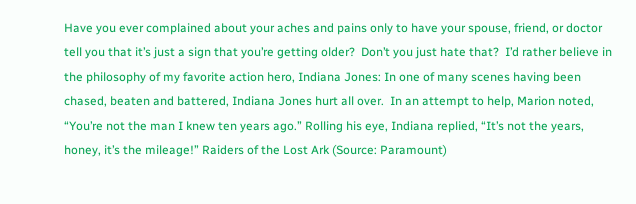Have you ever complained about your aches and pains only to have your spouse, friend, or doctor tell you that it’s just a sign that you’re getting older?  Don’t you just hate that?  I’d rather believe in the philosophy of my favorite action hero, Indiana Jones: In one of many scenes having been chased, beaten and battered, Indiana Jones hurt all over.  In an attempt to help, Marion noted, “You’re not the man I knew ten years ago.” Rolling his eye, Indiana replied, “It’s not the years, honey, it’s the mileage!” Raiders of the Lost Ark (Source: Paramount)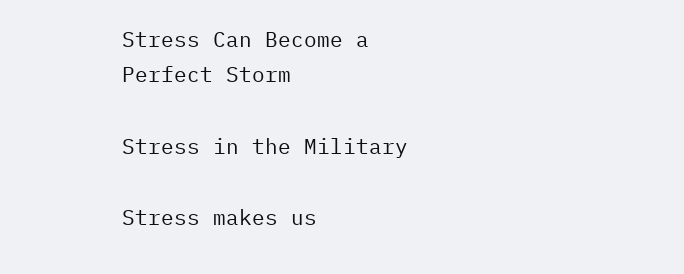Stress Can Become a Perfect Storm

Stress in the Military

Stress makes us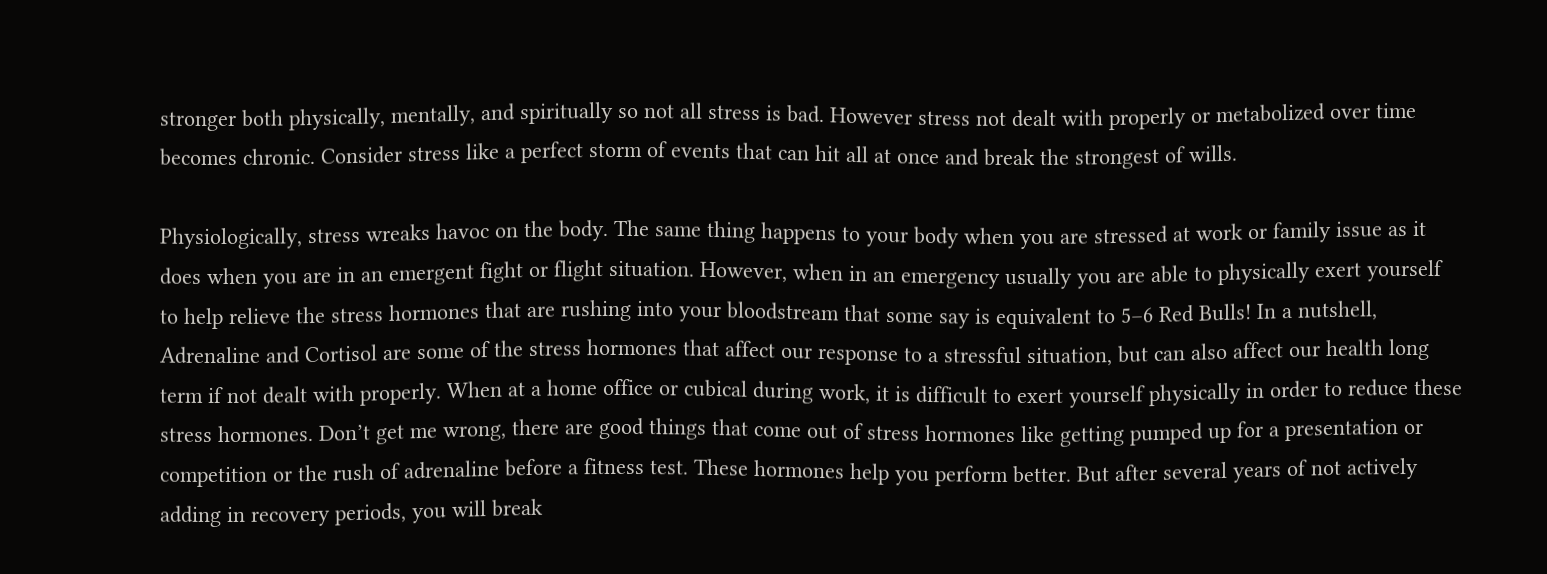stronger both physically, mentally, and spiritually so not all stress is bad. However stress not dealt with properly or metabolized over time becomes chronic. Consider stress like a perfect storm of events that can hit all at once and break the strongest of wills.

Physiologically, stress wreaks havoc on the body. The same thing happens to your body when you are stressed at work or family issue as it does when you are in an emergent fight or flight situation. However, when in an emergency usually you are able to physically exert yourself to help relieve the stress hormones that are rushing into your bloodstream that some say is equivalent to 5–6 Red Bulls! In a nutshell, Adrenaline and Cortisol are some of the stress hormones that affect our response to a stressful situation, but can also affect our health long term if not dealt with properly. When at a home office or cubical during work, it is difficult to exert yourself physically in order to reduce these stress hormones. Don’t get me wrong, there are good things that come out of stress hormones like getting pumped up for a presentation or competition or the rush of adrenaline before a fitness test. These hormones help you perform better. But after several years of not actively adding in recovery periods, you will break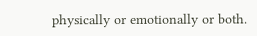physically or emotionally or both.